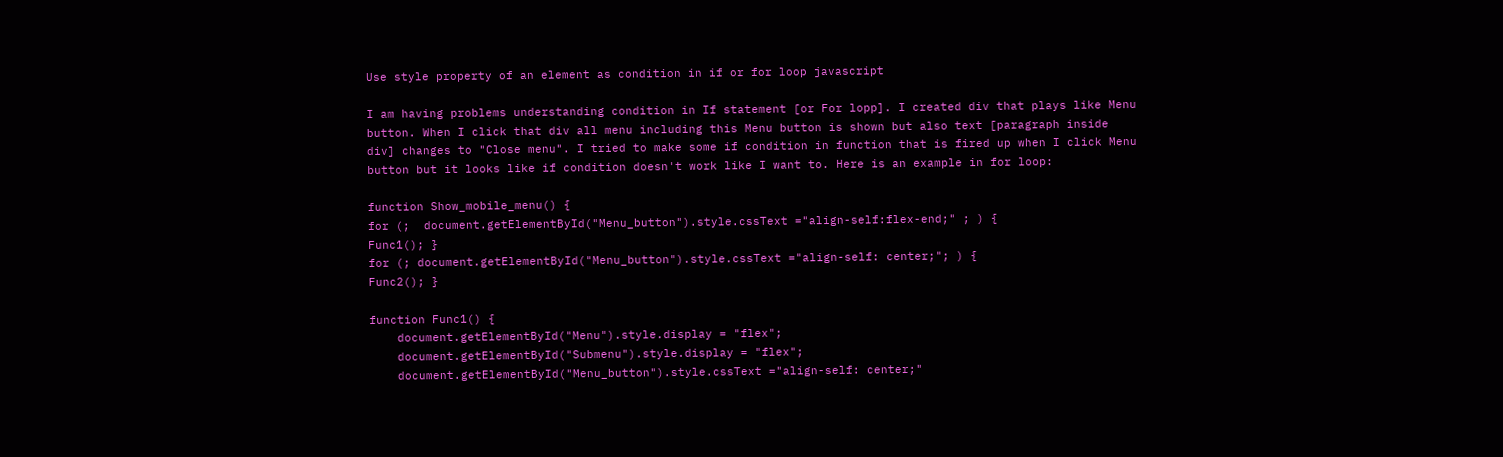Use style property of an element as condition in if or for loop javascript

I am having problems understanding condition in If statement [or For lopp]. I created div that plays like Menu button. When I click that div all menu including this Menu button is shown but also text [paragraph inside div] changes to "Close menu". I tried to make some if condition in function that is fired up when I click Menu button but it looks like if condition doesn't work like I want to. Here is an example in for loop:

function Show_mobile_menu() {
for (;  document.getElementById("Menu_button").style.cssText ="align-self:flex-end;" ; ) {
Func1(); }
for (; document.getElementById("Menu_button").style.cssText ="align-self: center;"; ) {
Func2(); }

function Func1() {
    document.getElementById("Menu").style.display = "flex";
    document.getElementById("Submenu").style.display = "flex";
    document.getElementById("Menu_button").style.cssText ="align-self: center;"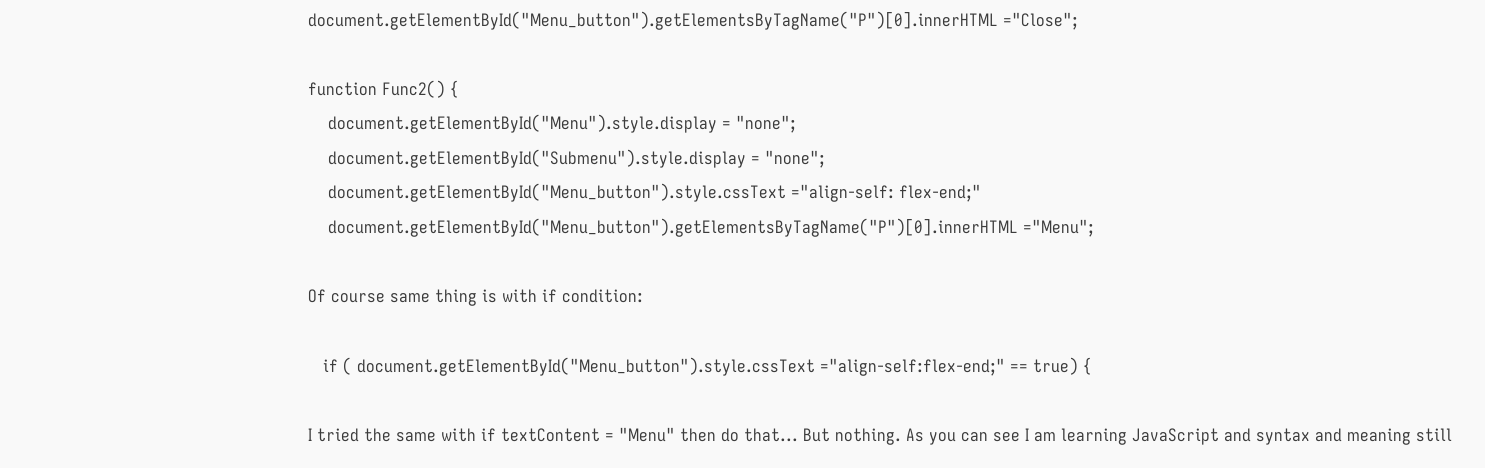document.getElementById("Menu_button").getElementsByTagName("P")[0].innerHTML ="Close";

function Func2() {
    document.getElementById("Menu").style.display = "none";
    document.getElementById("Submenu").style.display = "none";
    document.getElementById("Menu_button").style.cssText ="align-self: flex-end;"
    document.getElementById("Menu_button").getElementsByTagName("P")[0].innerHTML ="Menu";

Of course same thing is with if condition:

   if ( document.getElementById("Menu_button").style.cssText ="align-self:flex-end;" == true) {

I tried the same with if textContent = "Menu" then do that... But nothing. As you can see I am learning JavaScript and syntax and meaning still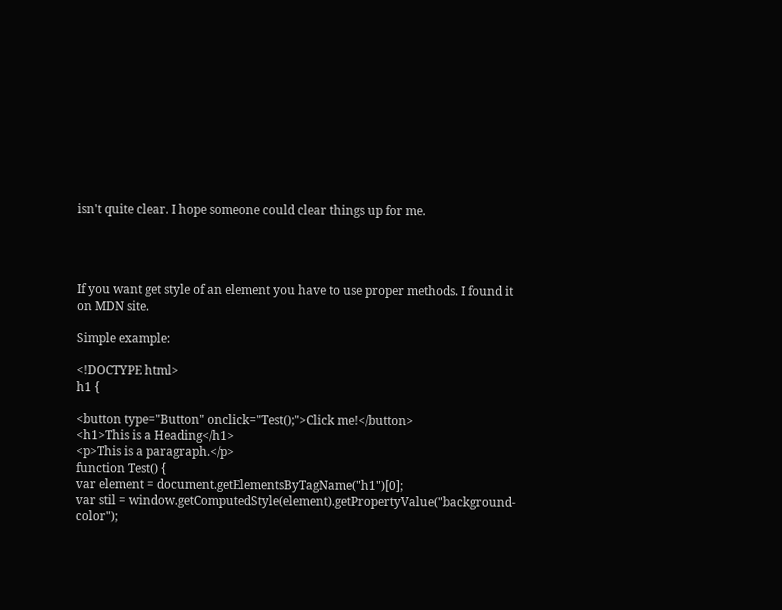isn't quite clear. I hope someone could clear things up for me.




If you want get style of an element you have to use proper methods. I found it on MDN site.

Simple example:

<!DOCTYPE html>
h1 {

<button type="Button" onclick="Test();">Click me!</button>
<h1>This is a Heading</h1>
<p>This is a paragraph.</p>
function Test() {
var element = document.getElementsByTagName("h1")[0];
var stil = window.getComputedStyle(element).getPropertyValue("background-color");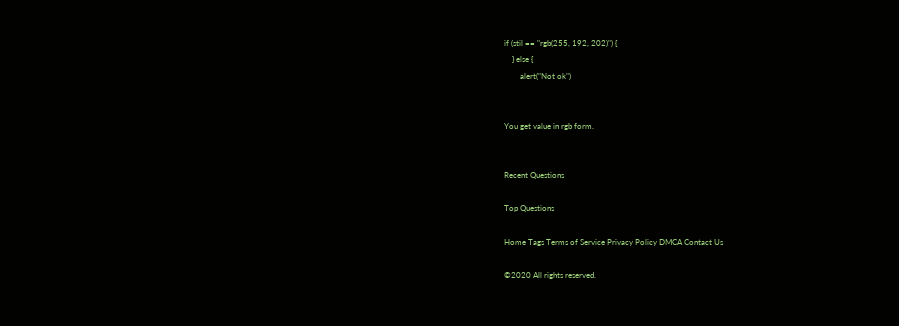if (stil == "rgb(255, 192, 202)") {
    } else {
        alert("Not ok")


You get value in rgb form.


Recent Questions

Top Questions

Home Tags Terms of Service Privacy Policy DMCA Contact Us

©2020 All rights reserved.